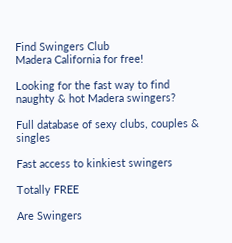Find Swingers Club
Madera California for free!

Looking for the fast way to find naughty & hot Madera swingers?

Full database of sexy clubs, couples & singles

Fast access to kinkiest swingers

Totally FREE

Are Swingers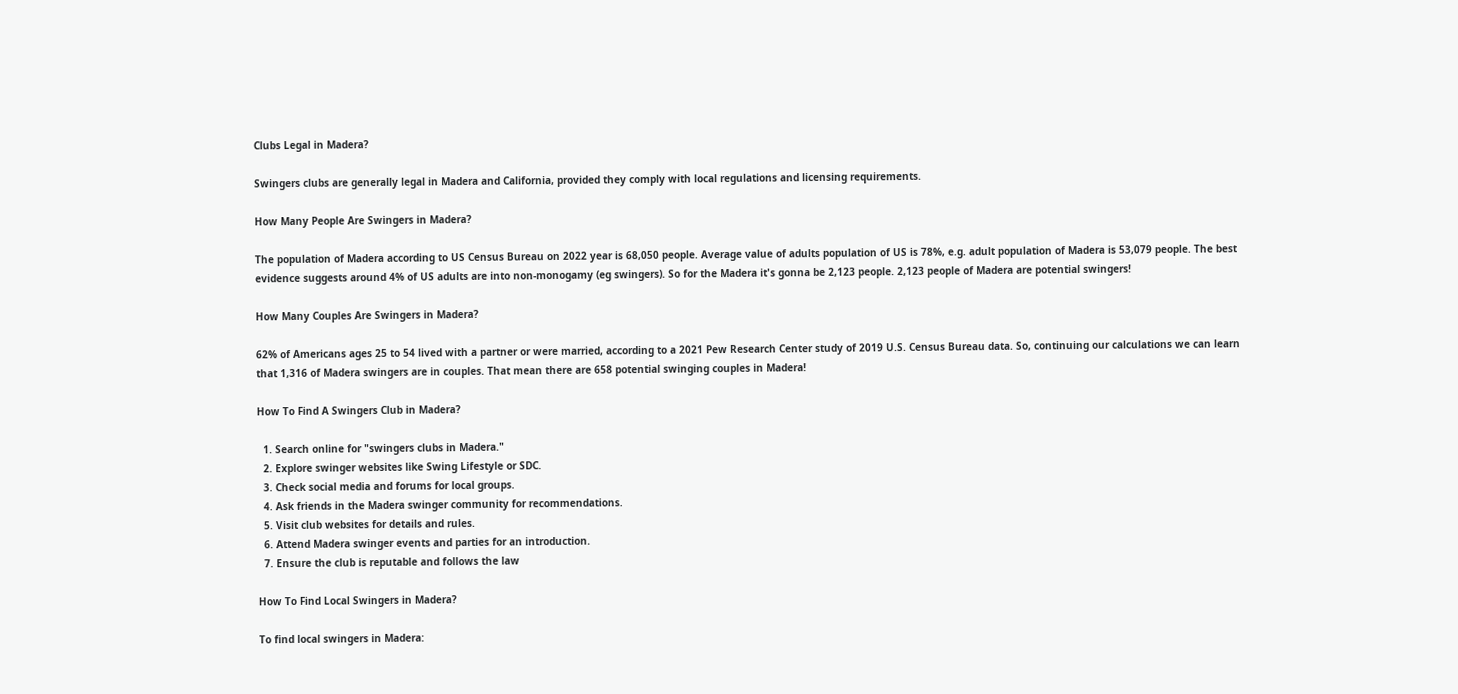Clubs Legal in Madera?

Swingers clubs are generally legal in Madera and California, provided they comply with local regulations and licensing requirements.

How Many People Are Swingers in Madera?

The population of Madera according to US Census Bureau on 2022 year is 68,050 people. Average value of adults population of US is 78%, e.g. adult population of Madera is 53,079 people. The best evidence suggests around 4% of US adults are into non-monogamy (eg swingers). So for the Madera it's gonna be 2,123 people. 2,123 people of Madera are potential swingers!

How Many Couples Are Swingers in Madera?

62% of Americans ages 25 to 54 lived with a partner or were married, according to a 2021 Pew Research Center study of 2019 U.S. Census Bureau data. So, continuing our calculations we can learn that 1,316 of Madera swingers are in couples. That mean there are 658 potential swinging couples in Madera!

How To Find A Swingers Club in Madera?

  1. Search online for "swingers clubs in Madera."
  2. Explore swinger websites like Swing Lifestyle or SDC.
  3. Check social media and forums for local groups.
  4. Ask friends in the Madera swinger community for recommendations.
  5. Visit club websites for details and rules.
  6. Attend Madera swinger events and parties for an introduction.
  7. Ensure the club is reputable and follows the law

How To Find Local Swingers in Madera?

To find local swingers in Madera: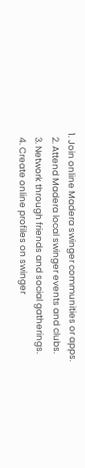1. Join online Madera swinger communities or apps.
  2. Attend Madera local swinger events and clubs.
  3. Network through friends and social gatherings.
  4. Create online profiles on swinger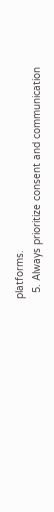platforms.
  5. Always prioritize consent and communication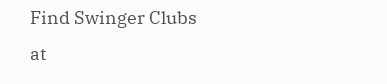Find Swinger Clubs at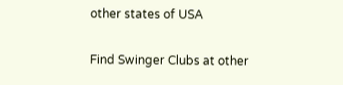other states of USA

Find Swinger Clubs at other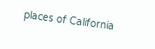places of California